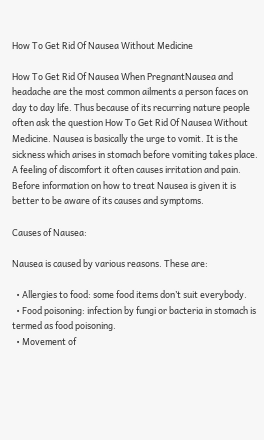How To Get Rid Of Nausea Without Medicine

How To Get Rid Of Nausea When PregnantNausea and headache are the most common ailments a person faces on day to day life. Thus because of its recurring nature people often ask the question How To Get Rid Of Nausea Without Medicine. Nausea is basically the urge to vomit. It is the sickness which arises in stomach before vomiting takes place. A feeling of discomfort it often causes irritation and pain. Before information on how to treat Nausea is given it is better to be aware of its causes and symptoms.

Causes of Nausea:

Nausea is caused by various reasons. These are:

  • Allergies to food: some food items don’t suit everybody.
  • Food poisoning: infection by fungi or bacteria in stomach is termed as food poisoning.
  • Movement of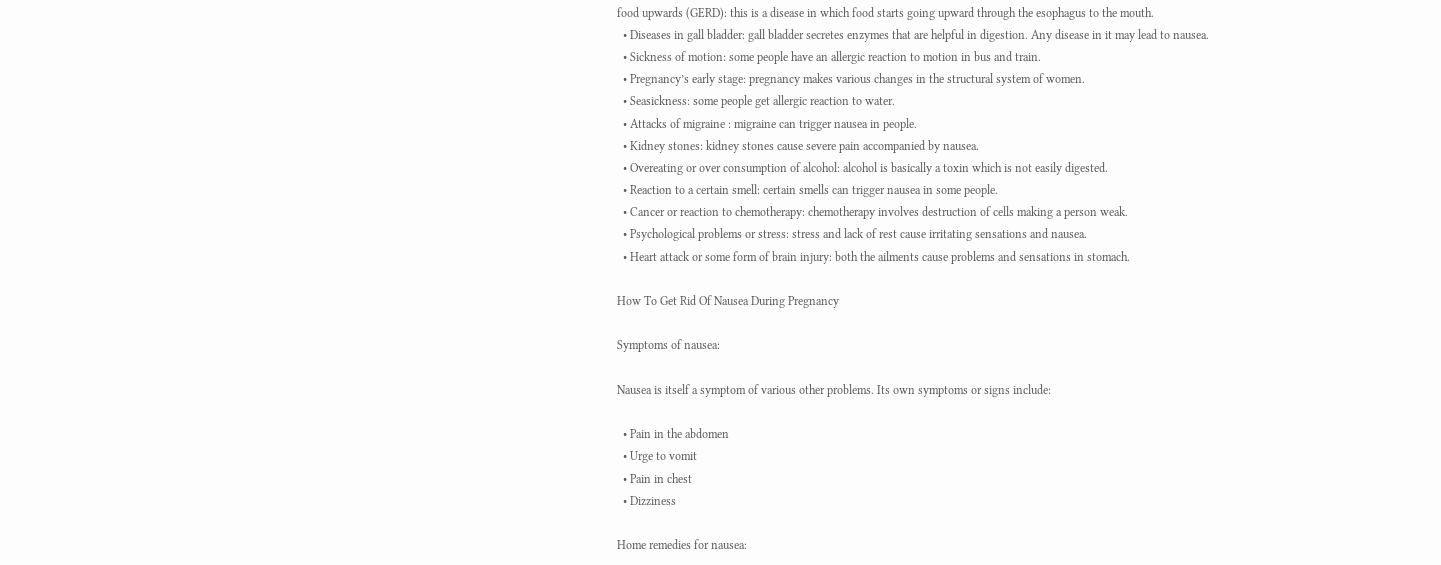food upwards (GERD): this is a disease in which food starts going upward through the esophagus to the mouth.
  • Diseases in gall bladder: gall bladder secretes enzymes that are helpful in digestion. Any disease in it may lead to nausea.
  • Sickness of motion: some people have an allergic reaction to motion in bus and train.
  • Pregnancy’s early stage: pregnancy makes various changes in the structural system of women.
  • Seasickness: some people get allergic reaction to water.
  • Attacks of migraine : migraine can trigger nausea in people.
  • Kidney stones: kidney stones cause severe pain accompanied by nausea.
  • Overeating or over consumption of alcohol: alcohol is basically a toxin which is not easily digested.
  • Reaction to a certain smell: certain smells can trigger nausea in some people.
  • Cancer or reaction to chemotherapy: chemotherapy involves destruction of cells making a person weak.
  • Psychological problems or stress: stress and lack of rest cause irritating sensations and nausea.
  • Heart attack or some form of brain injury: both the ailments cause problems and sensations in stomach.

How To Get Rid Of Nausea During Pregnancy

Symptoms of nausea:

Nausea is itself a symptom of various other problems. Its own symptoms or signs include:

  • Pain in the abdomen
  • Urge to vomit
  • Pain in chest
  • Dizziness

Home remedies for nausea: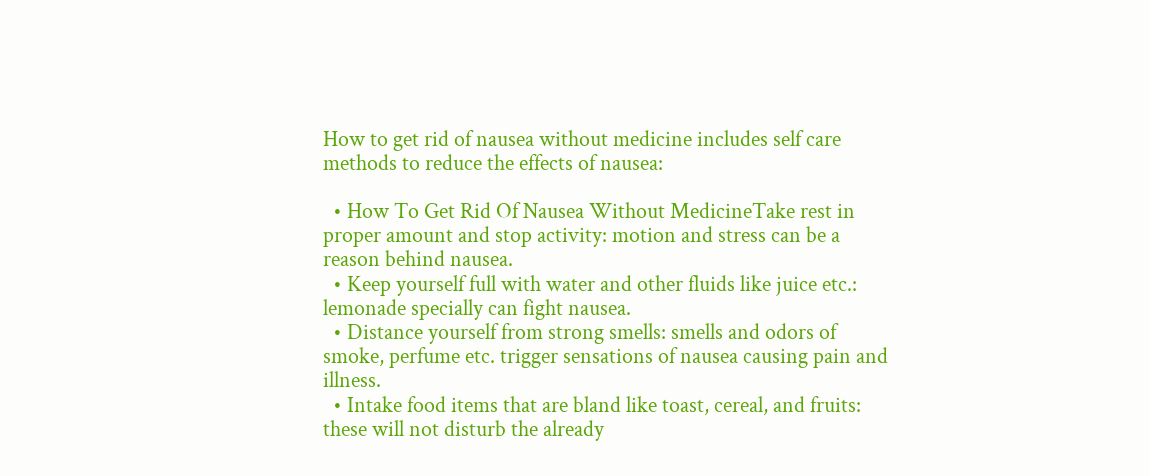How to get rid of nausea without medicine includes self care methods to reduce the effects of nausea:

  • How To Get Rid Of Nausea Without MedicineTake rest in proper amount and stop activity: motion and stress can be a reason behind nausea.
  • Keep yourself full with water and other fluids like juice etc.: lemonade specially can fight nausea.
  • Distance yourself from strong smells: smells and odors of smoke, perfume etc. trigger sensations of nausea causing pain and illness.
  • Intake food items that are bland like toast, cereal, and fruits: these will not disturb the already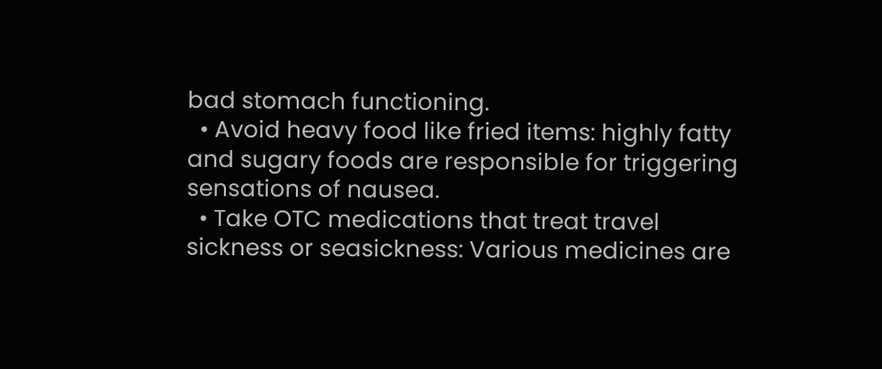bad stomach functioning.
  • Avoid heavy food like fried items: highly fatty and sugary foods are responsible for triggering sensations of nausea.
  • Take OTC medications that treat travel sickness or seasickness: Various medicines are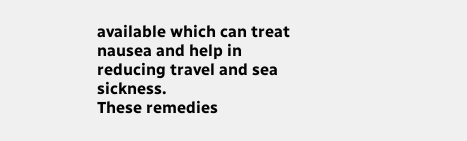available which can treat nausea and help in reducing travel and sea sickness.
These remedies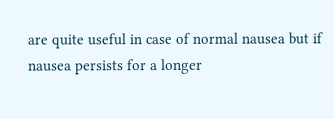are quite useful in case of normal nausea but if nausea persists for a longer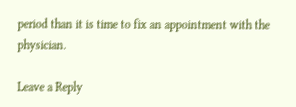period than it is time to fix an appointment with the physician.

Leave a Reply